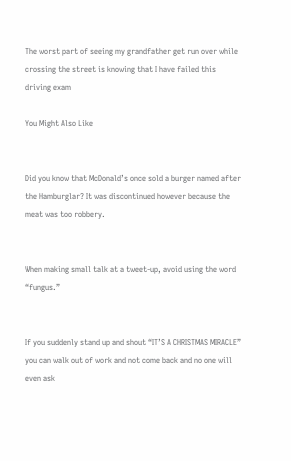The worst part of seeing my grandfather get run over while crossing the street is knowing that I have failed this driving exam

You Might Also Like


Did you know that McDonald’s once sold a burger named after the Hamburglar? It was discontinued however because the meat was too robbery.


When making small talk at a tweet-up, avoid using the word “fungus.”


If you suddenly stand up and shout “IT’S A CHRISTMAS MIRACLE” you can walk out of work and not come back and no one will even ask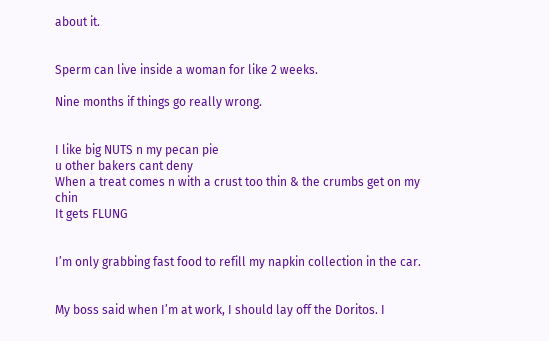about it.


Sperm can live inside a woman for like 2 weeks.

Nine months if things go really wrong.


I like big NUTS n my pecan pie
u other bakers cant deny
When a treat comes n with a crust too thin & the crumbs get on my chin
It gets FLUNG


I’m only grabbing fast food to refill my napkin collection in the car.


My boss said when I’m at work, I should lay off the Doritos. I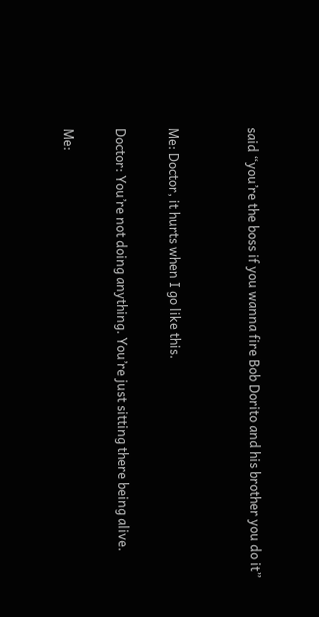said “you’re the boss if you wanna fire Bob Dorito and his brother you do it”


Me: Doctor, it hurts when I go like this.

Doctor: You’re not doing anything. You’re just sitting there being alive.

Me: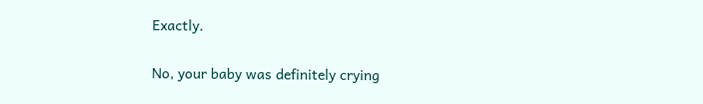Exactly.


No, your baby was definitely crying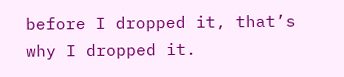before I dropped it, that’s why I dropped it.